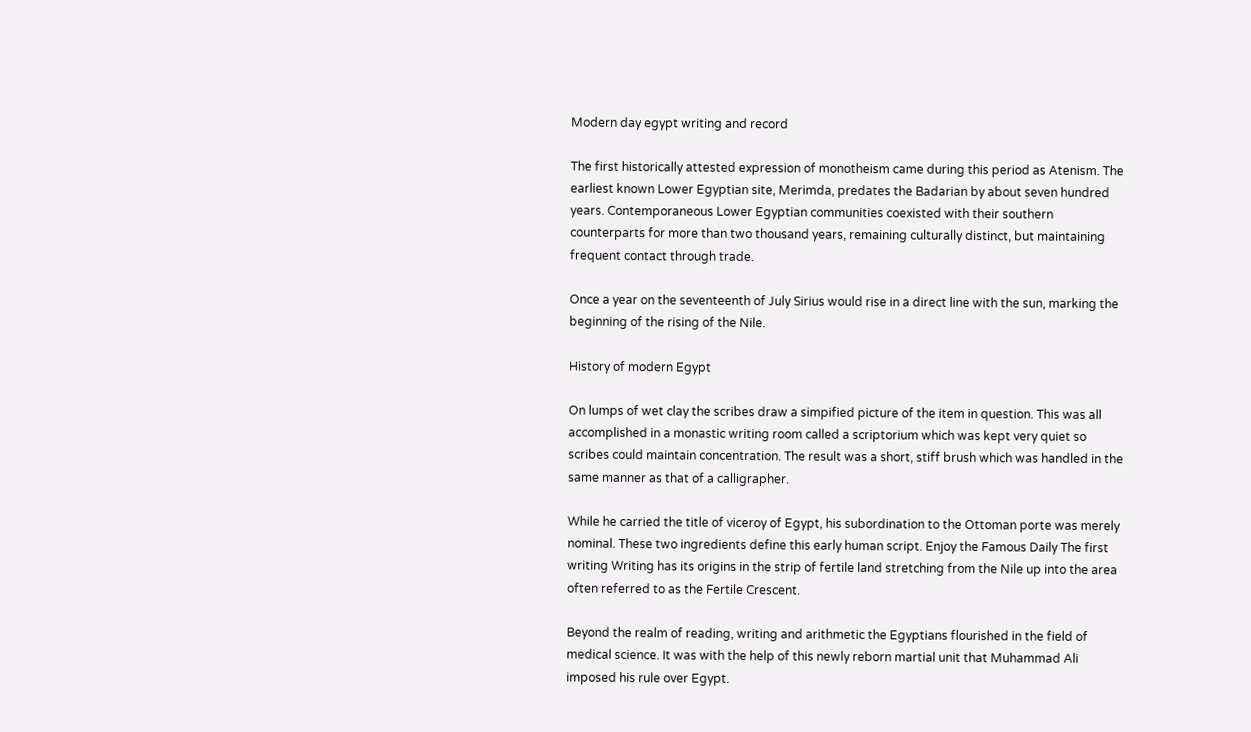Modern day egypt writing and record

The first historically attested expression of monotheism came during this period as Atenism. The earliest known Lower Egyptian site, Merimda, predates the Badarian by about seven hundred years. Contemporaneous Lower Egyptian communities coexisted with their southern counterparts for more than two thousand years, remaining culturally distinct, but maintaining frequent contact through trade.

Once a year on the seventeenth of July Sirius would rise in a direct line with the sun, marking the beginning of the rising of the Nile.

History of modern Egypt

On lumps of wet clay the scribes draw a simpified picture of the item in question. This was all accomplished in a monastic writing room called a scriptorium which was kept very quiet so scribes could maintain concentration. The result was a short, stiff brush which was handled in the same manner as that of a calligrapher.

While he carried the title of viceroy of Egypt, his subordination to the Ottoman porte was merely nominal. These two ingredients define this early human script. Enjoy the Famous Daily The first writing Writing has its origins in the strip of fertile land stretching from the Nile up into the area often referred to as the Fertile Crescent.

Beyond the realm of reading, writing and arithmetic the Egyptians flourished in the field of medical science. It was with the help of this newly reborn martial unit that Muhammad Ali imposed his rule over Egypt.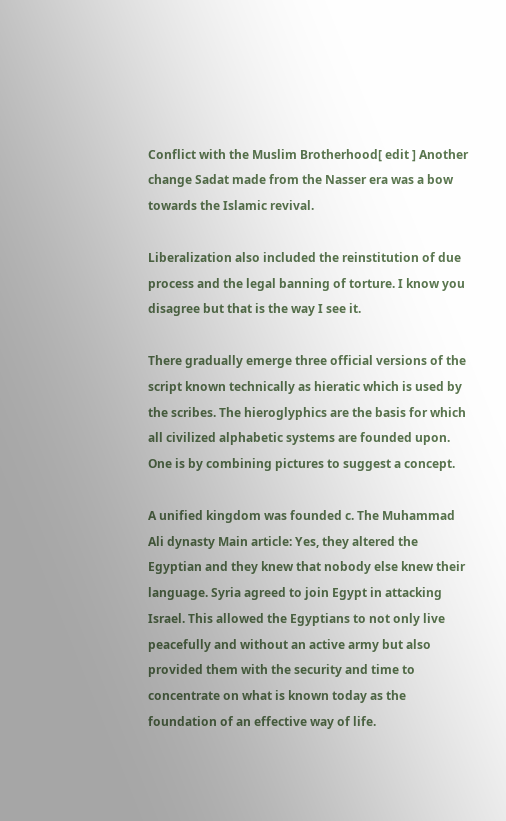Conflict with the Muslim Brotherhood[ edit ] Another change Sadat made from the Nasser era was a bow towards the Islamic revival.

Liberalization also included the reinstitution of due process and the legal banning of torture. I know you disagree but that is the way I see it.

There gradually emerge three official versions of the script known technically as hieratic which is used by the scribes. The hieroglyphics are the basis for which all civilized alphabetic systems are founded upon. One is by combining pictures to suggest a concept.

A unified kingdom was founded c. The Muhammad Ali dynasty Main article: Yes, they altered the Egyptian and they knew that nobody else knew their language. Syria agreed to join Egypt in attacking Israel. This allowed the Egyptians to not only live peacefully and without an active army but also provided them with the security and time to concentrate on what is known today as the foundation of an effective way of life.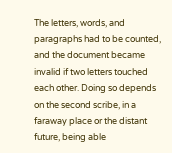The letters, words, and paragraphs had to be counted, and the document became invalid if two letters touched each other. Doing so depends on the second scribe, in a faraway place or the distant future, being able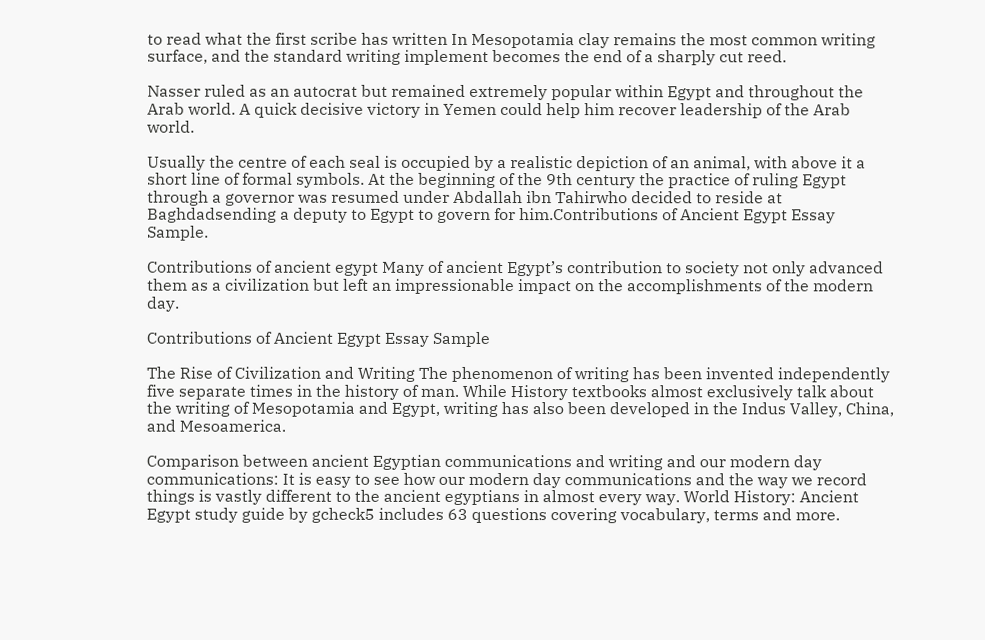to read what the first scribe has written In Mesopotamia clay remains the most common writing surface, and the standard writing implement becomes the end of a sharply cut reed.

Nasser ruled as an autocrat but remained extremely popular within Egypt and throughout the Arab world. A quick decisive victory in Yemen could help him recover leadership of the Arab world.

Usually the centre of each seal is occupied by a realistic depiction of an animal, with above it a short line of formal symbols. At the beginning of the 9th century the practice of ruling Egypt through a governor was resumed under Abdallah ibn Tahirwho decided to reside at Baghdadsending a deputy to Egypt to govern for him.Contributions of Ancient Egypt Essay Sample.

Contributions of ancient egypt Many of ancient Egypt’s contribution to society not only advanced them as a civilization but left an impressionable impact on the accomplishments of the modern day.

Contributions of Ancient Egypt Essay Sample

The Rise of Civilization and Writing The phenomenon of writing has been invented independently five separate times in the history of man. While History textbooks almost exclusively talk about the writing of Mesopotamia and Egypt, writing has also been developed in the Indus Valley, China, and Mesoamerica.

Comparison between ancient Egyptian communications and writing and our modern day communications: It is easy to see how our modern day communications and the way we record things is vastly different to the ancient egyptians in almost every way. World History: Ancient Egypt study guide by gcheck5 includes 63 questions covering vocabulary, terms and more.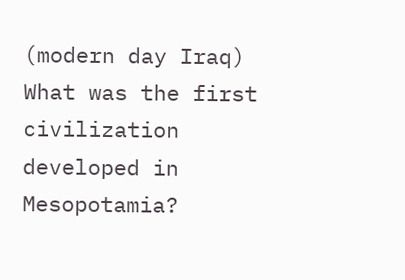(modern day Iraq) What was the first civilization developed in Mesopotamia?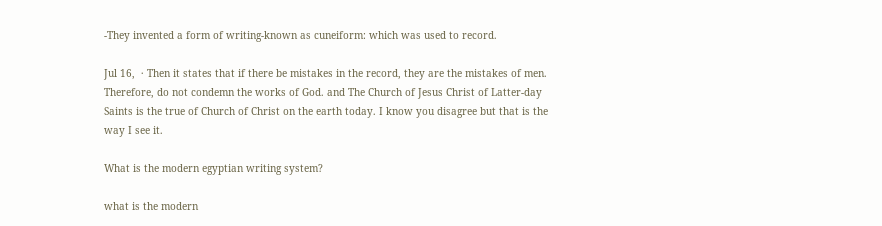-They invented a form of writing-known as cuneiform: which was used to record.

Jul 16,  · Then it states that if there be mistakes in the record, they are the mistakes of men. Therefore, do not condemn the works of God. and The Church of Jesus Christ of Latter-day Saints is the true of Church of Christ on the earth today. I know you disagree but that is the way I see it.

What is the modern egyptian writing system?

what is the modern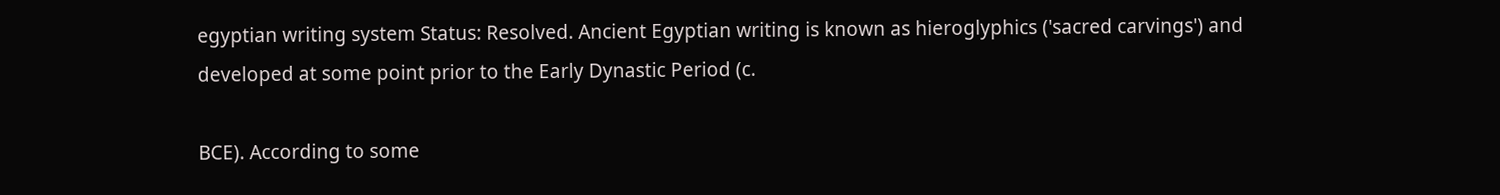egyptian writing system Status: Resolved. Ancient Egyptian writing is known as hieroglyphics ('sacred carvings') and developed at some point prior to the Early Dynastic Period (c.

BCE). According to some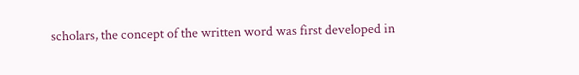scholars, the concept of the written word was first developed in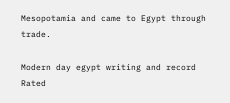Mesopotamia and came to Egypt through trade.

Modern day egypt writing and record
Rated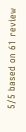5/5 based on 61 review